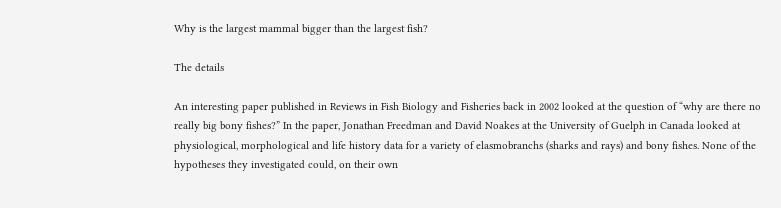Why is the largest mammal bigger than the largest fish?

The details

An interesting paper published in Reviews in Fish Biology and Fisheries back in 2002 looked at the question of “why are there no really big bony fishes?” In the paper, Jonathan Freedman and David Noakes at the University of Guelph in Canada looked at physiological, morphological and life history data for a variety of elasmobranchs (sharks and rays) and bony fishes. None of the hypotheses they investigated could, on their own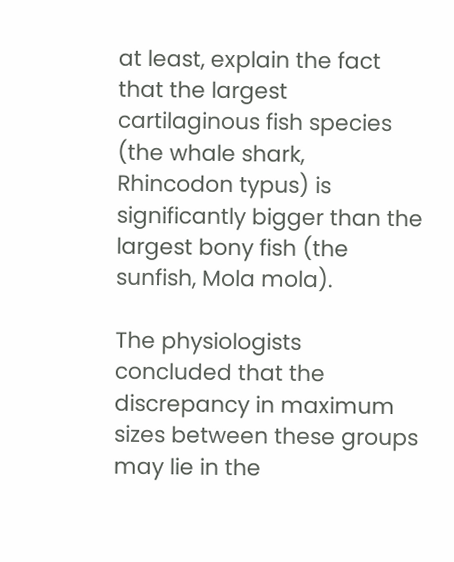at least, explain the fact that the largest cartilaginous fish species (the whale shark, Rhincodon typus) is significantly bigger than the largest bony fish (the sunfish, Mola mola).

The physiologists concluded that the discrepancy in maximum sizes between these groups may lie in the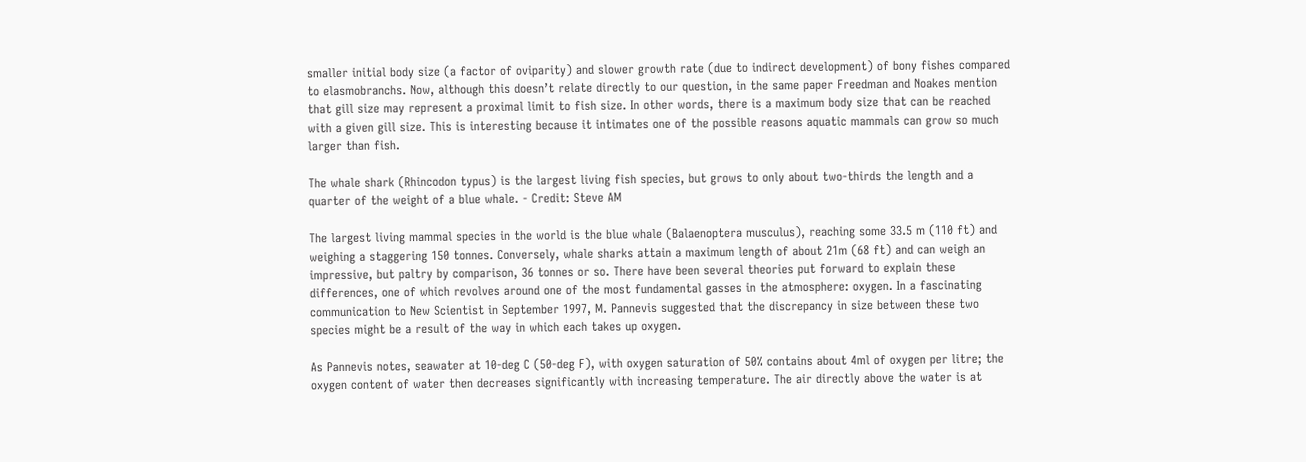smaller initial body size (a factor of oviparity) and slower growth rate (due to indirect development) of bony fishes compared to elasmobranchs. Now, although this doesn’t relate directly to our question, in the same paper Freedman and Noakes mention that gill size may represent a proximal limit to fish size. In other words, there is a maximum body size that can be reached with a given gill size. This is interesting because it intimates one of the possible reasons aquatic mammals can grow so much larger than fish.

The whale shark (Rhincodon typus) is the largest living fish species, but grows to only about two-thirds the length and a quarter of the weight of a blue whale. - Credit: Steve AM

The largest living mammal species in the world is the blue whale (Balaenoptera musculus), reaching some 33.5 m (110 ft) and weighing a staggering 150 tonnes. Conversely, whale sharks attain a maximum length of about 21m (68 ft) and can weigh an impressive, but paltry by comparison, 36 tonnes or so. There have been several theories put forward to explain these differences, one of which revolves around one of the most fundamental gasses in the atmosphere: oxygen. In a fascinating communication to New Scientist in September 1997, M. Pannevis suggested that the discrepancy in size between these two species might be a result of the way in which each takes up oxygen.

As Pannevis notes, seawater at 10-deg C (50-deg F), with oxygen saturation of 50% contains about 4ml of oxygen per litre; the oxygen content of water then decreases significantly with increasing temperature. The air directly above the water is at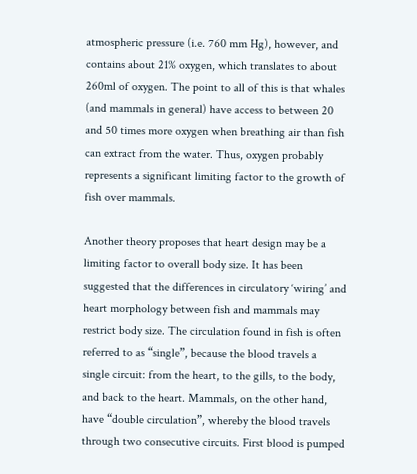atmospheric pressure (i.e. 760 mm Hg), however, and contains about 21% oxygen, which translates to about 260ml of oxygen. The point to all of this is that whales (and mammals in general) have access to between 20 and 50 times more oxygen when breathing air than fish can extract from the water. Thus, oxygen probably represents a significant limiting factor to the growth of fish over mammals.

Another theory proposes that heart design may be a limiting factor to overall body size. It has been suggested that the differences in circulatory ‘wiring’ and heart morphology between fish and mammals may restrict body size. The circulation found in fish is often referred to as “single”, because the blood travels a single circuit: from the heart, to the gills, to the body, and back to the heart. Mammals, on the other hand, have “double circulation”, whereby the blood travels through two consecutive circuits. First blood is pumped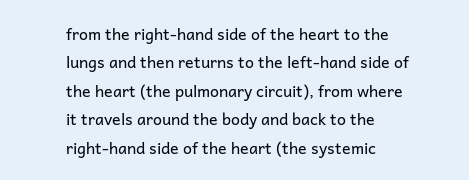from the right-hand side of the heart to the lungs and then returns to the left-hand side of the heart (the pulmonary circuit), from where it travels around the body and back to the right-hand side of the heart (the systemic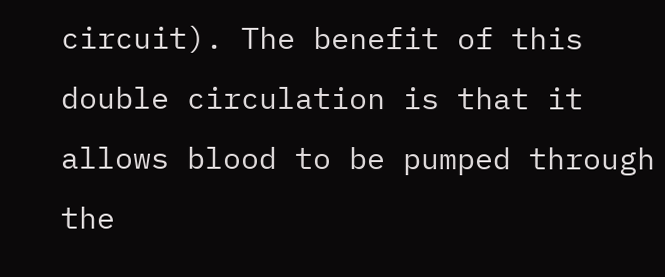circuit). The benefit of this double circulation is that it allows blood to be pumped through the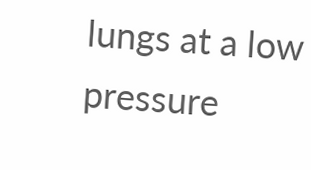lungs at a low pressure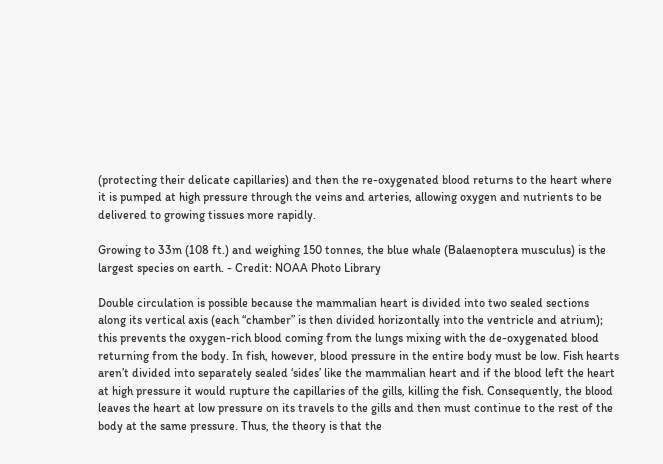(protecting their delicate capillaries) and then the re-oxygenated blood returns to the heart where it is pumped at high pressure through the veins and arteries, allowing oxygen and nutrients to be delivered to growing tissues more rapidly.

Growing to 33m (108 ft.) and weighing 150 tonnes, the blue whale (Balaenoptera musculus) is the largest species on earth. - Credit: NOAA Photo Library

Double circulation is possible because the mammalian heart is divided into two sealed sections along its vertical axis (each “chamber” is then divided horizontally into the ventricle and atrium); this prevents the oxygen-rich blood coming from the lungs mixing with the de-oxygenated blood returning from the body. In fish, however, blood pressure in the entire body must be low. Fish hearts aren’t divided into separately sealed ‘sides’ like the mammalian heart and if the blood left the heart at high pressure it would rupture the capillaries of the gills, killing the fish. Consequently, the blood leaves the heart at low pressure on its travels to the gills and then must continue to the rest of the body at the same pressure. Thus, the theory is that the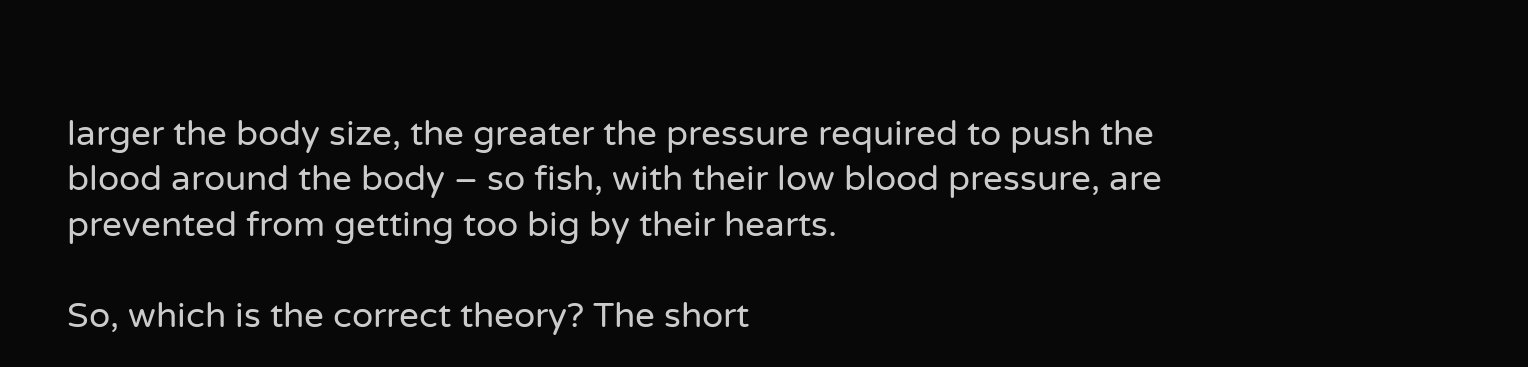larger the body size, the greater the pressure required to push the blood around the body – so fish, with their low blood pressure, are prevented from getting too big by their hearts.

So, which is the correct theory? The short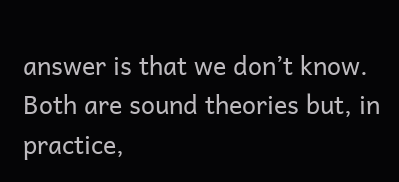answer is that we don’t know. Both are sound theories but, in practice,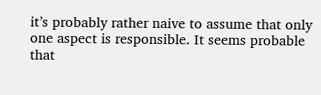it’s probably rather naive to assume that only one aspect is responsible. It seems probable that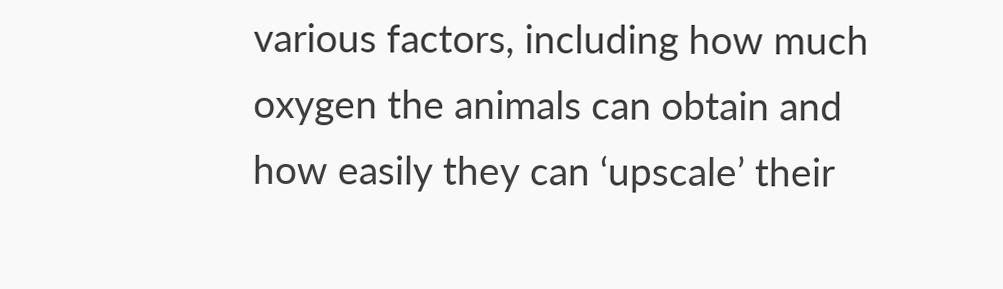various factors, including how much oxygen the animals can obtain and how easily they can ‘upscale’ their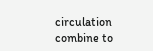circulation combine to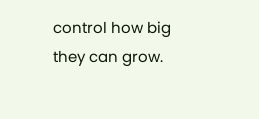control how big they can grow.